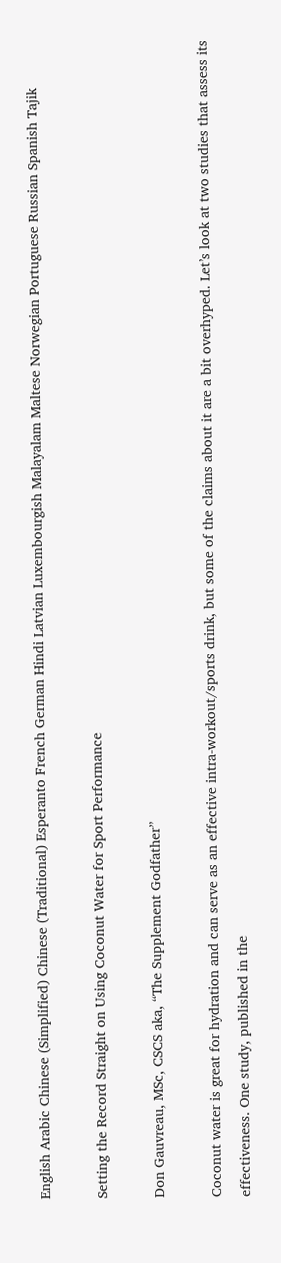English Arabic Chinese (Simplified) Chinese (Traditional) Esperanto French German Hindi Latvian Luxembourgish Malayalam Maltese Norwegian Portuguese Russian Spanish Tajik

Setting the Record Straight on Using Coconut Water for Sport Performance

Don Gauvreau, MSc, CSCS aka, “The Supplement Godfather”

Coconut water is great for hydration and can serve as an effective intra-workout/sports drink, but some of the claims about it are a bit overhyped. Let’s look at two studies that assess its effectiveness. One study, published in the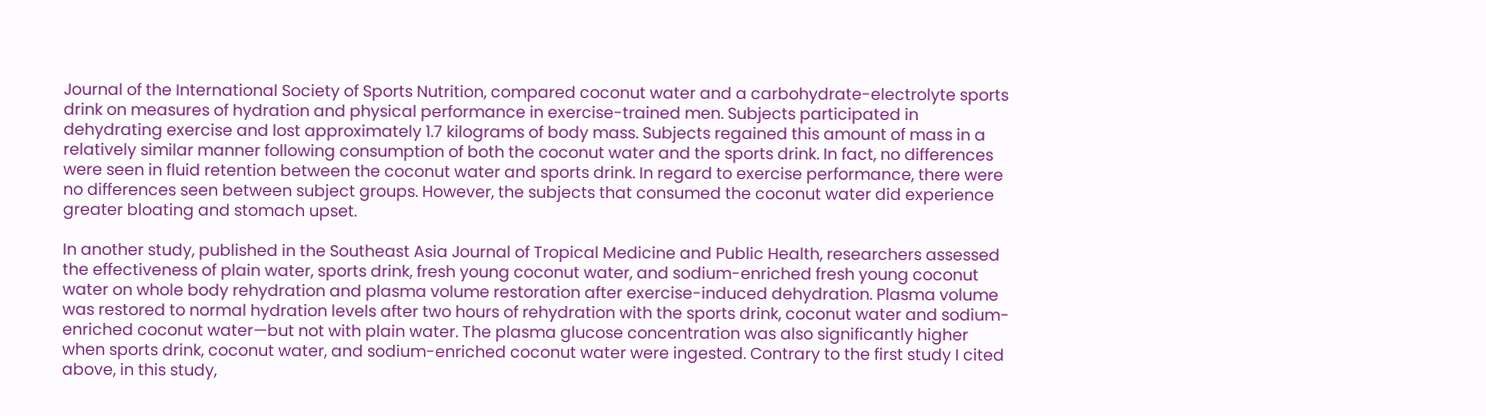Journal of the International Society of Sports Nutrition, compared coconut water and a carbohydrate-electrolyte sports drink on measures of hydration and physical performance in exercise-trained men. Subjects participated in dehydrating exercise and lost approximately 1.7 kilograms of body mass. Subjects regained this amount of mass in a relatively similar manner following consumption of both the coconut water and the sports drink. In fact, no differences were seen in fluid retention between the coconut water and sports drink. In regard to exercise performance, there were no differences seen between subject groups. However, the subjects that consumed the coconut water did experience greater bloating and stomach upset.

In another study, published in the Southeast Asia Journal of Tropical Medicine and Public Health, researchers assessed the effectiveness of plain water, sports drink, fresh young coconut water, and sodium-enriched fresh young coconut water on whole body rehydration and plasma volume restoration after exercise-induced dehydration. Plasma volume was restored to normal hydration levels after two hours of rehydration with the sports drink, coconut water and sodium-enriched coconut water—but not with plain water. The plasma glucose concentration was also significantly higher when sports drink, coconut water, and sodium-enriched coconut water were ingested. Contrary to the first study I cited above, in this study,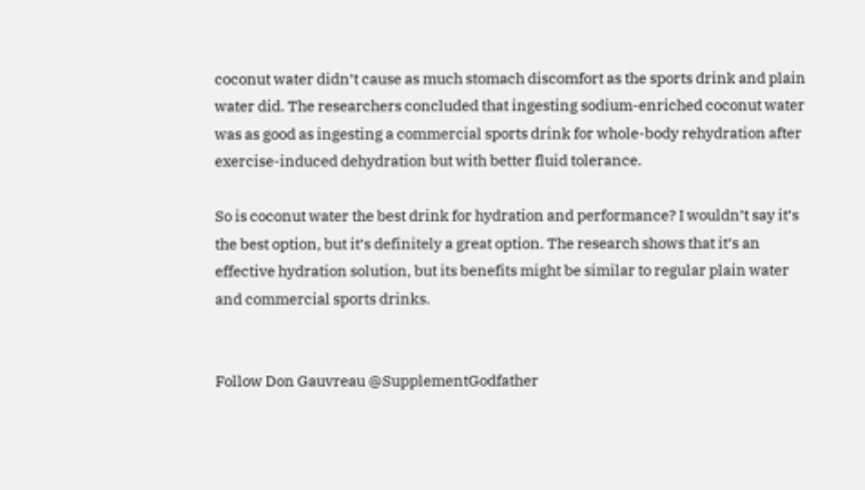coconut water didn’t cause as much stomach discomfort as the sports drink and plain water did. The researchers concluded that ingesting sodium-enriched coconut water was as good as ingesting a commercial sports drink for whole-body rehydration after exercise-induced dehydration but with better fluid tolerance.

So is coconut water the best drink for hydration and performance? I wouldn’t say it’s the best option, but it’s definitely a great option. The research shows that it’s an effective hydration solution, but its benefits might be similar to regular plain water and commercial sports drinks.


Follow Don Gauvreau @SupplementGodfather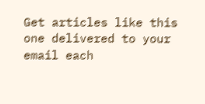Get articles like this one delivered to your email each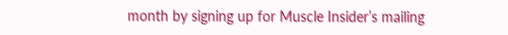month by signing up for Muscle Insider’s mailing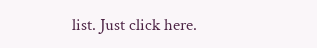list. Just click here.